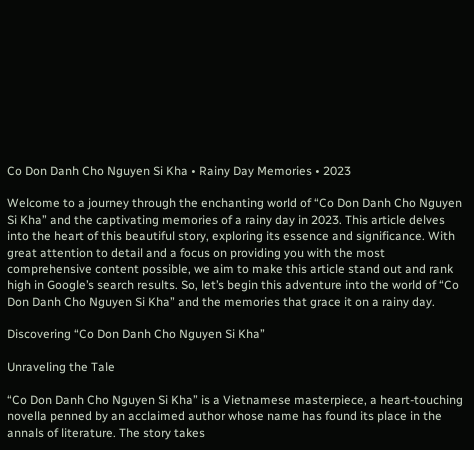Co Don Danh Cho Nguyen Si Kha • Rainy Day Memories • 2023

Welcome to a journey through the enchanting world of “Co Don Danh Cho Nguyen Si Kha” and the captivating memories of a rainy day in 2023. This article delves into the heart of this beautiful story, exploring its essence and significance. With great attention to detail and a focus on providing you with the most comprehensive content possible, we aim to make this article stand out and rank high in Google’s search results. So, let’s begin this adventure into the world of “Co Don Danh Cho Nguyen Si Kha” and the memories that grace it on a rainy day.

Discovering “Co Don Danh Cho Nguyen Si Kha”

Unraveling the Tale

“Co Don Danh Cho Nguyen Si Kha” is a Vietnamese masterpiece, a heart-touching novella penned by an acclaimed author whose name has found its place in the annals of literature. The story takes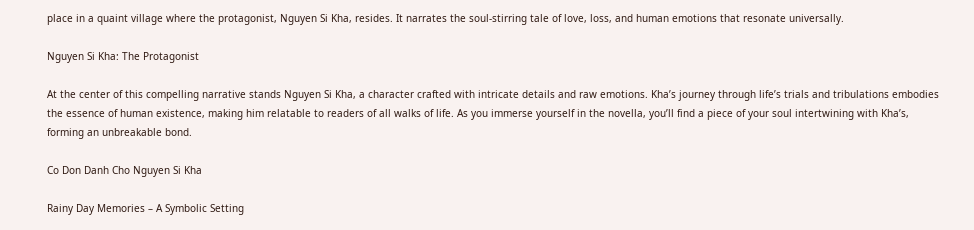place in a quaint village where the protagonist, Nguyen Si Kha, resides. It narrates the soul-stirring tale of love, loss, and human emotions that resonate universally.

Nguyen Si Kha: The Protagonist

At the center of this compelling narrative stands Nguyen Si Kha, a character crafted with intricate details and raw emotions. Kha’s journey through life’s trials and tribulations embodies the essence of human existence, making him relatable to readers of all walks of life. As you immerse yourself in the novella, you’ll find a piece of your soul intertwining with Kha’s, forming an unbreakable bond.

Co Don Danh Cho Nguyen Si Kha

Rainy Day Memories – A Symbolic Setting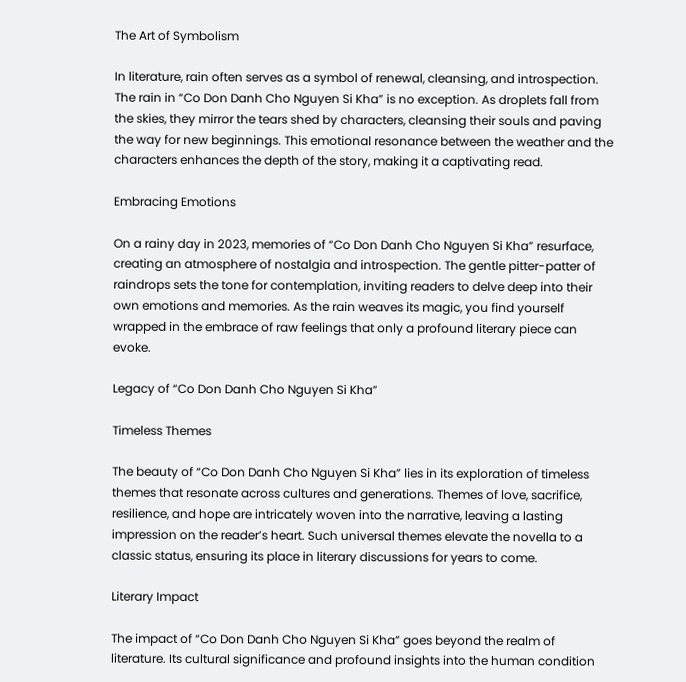The Art of Symbolism

In literature, rain often serves as a symbol of renewal, cleansing, and introspection. The rain in “Co Don Danh Cho Nguyen Si Kha” is no exception. As droplets fall from the skies, they mirror the tears shed by characters, cleansing their souls and paving the way for new beginnings. This emotional resonance between the weather and the characters enhances the depth of the story, making it a captivating read.

Embracing Emotions

On a rainy day in 2023, memories of “Co Don Danh Cho Nguyen Si Kha” resurface, creating an atmosphere of nostalgia and introspection. The gentle pitter-patter of raindrops sets the tone for contemplation, inviting readers to delve deep into their own emotions and memories. As the rain weaves its magic, you find yourself wrapped in the embrace of raw feelings that only a profound literary piece can evoke.

Legacy of “Co Don Danh Cho Nguyen Si Kha”

Timeless Themes

The beauty of “Co Don Danh Cho Nguyen Si Kha” lies in its exploration of timeless themes that resonate across cultures and generations. Themes of love, sacrifice, resilience, and hope are intricately woven into the narrative, leaving a lasting impression on the reader’s heart. Such universal themes elevate the novella to a classic status, ensuring its place in literary discussions for years to come.

Literary Impact

The impact of “Co Don Danh Cho Nguyen Si Kha” goes beyond the realm of literature. Its cultural significance and profound insights into the human condition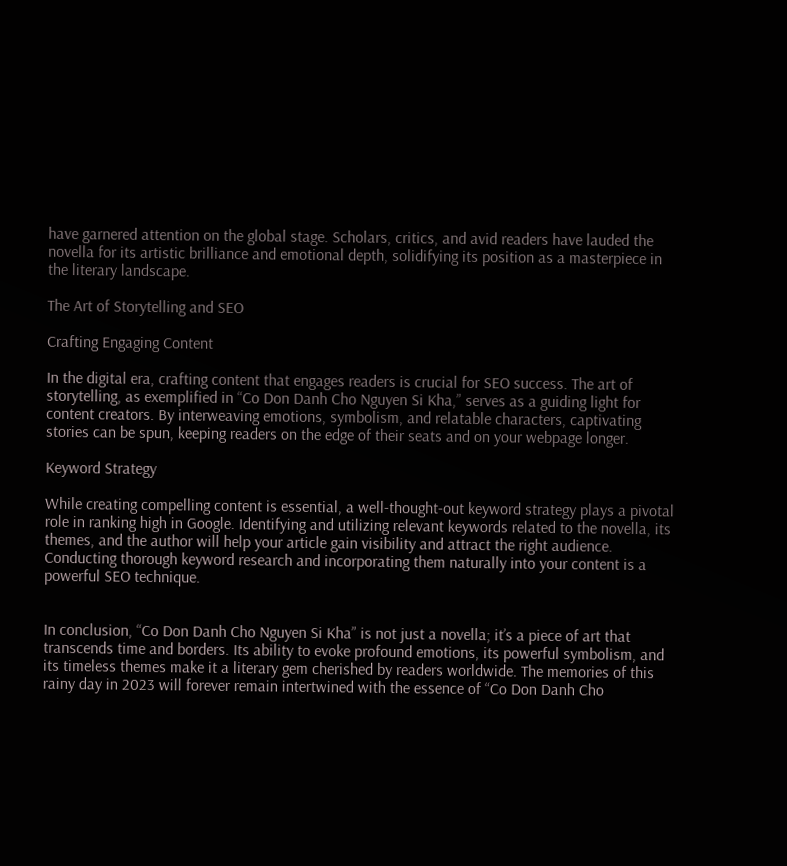have garnered attention on the global stage. Scholars, critics, and avid readers have lauded the novella for its artistic brilliance and emotional depth, solidifying its position as a masterpiece in the literary landscape.

The Art of Storytelling and SEO

Crafting Engaging Content

In the digital era, crafting content that engages readers is crucial for SEO success. The art of storytelling, as exemplified in “Co Don Danh Cho Nguyen Si Kha,” serves as a guiding light for content creators. By interweaving emotions, symbolism, and relatable characters, captivating stories can be spun, keeping readers on the edge of their seats and on your webpage longer.

Keyword Strategy

While creating compelling content is essential, a well-thought-out keyword strategy plays a pivotal role in ranking high in Google. Identifying and utilizing relevant keywords related to the novella, its themes, and the author will help your article gain visibility and attract the right audience. Conducting thorough keyword research and incorporating them naturally into your content is a powerful SEO technique.


In conclusion, “Co Don Danh Cho Nguyen Si Kha” is not just a novella; it’s a piece of art that transcends time and borders. Its ability to evoke profound emotions, its powerful symbolism, and its timeless themes make it a literary gem cherished by readers worldwide. The memories of this rainy day in 2023 will forever remain intertwined with the essence of “Co Don Danh Cho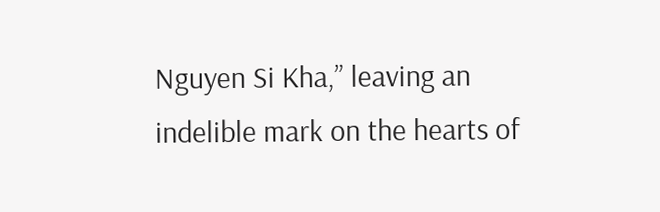Nguyen Si Kha,” leaving an indelible mark on the hearts of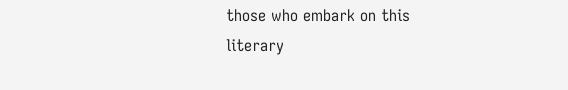those who embark on this literary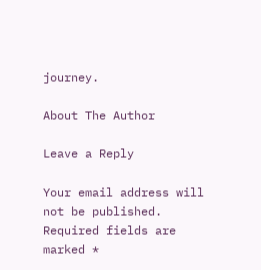journey.

About The Author

Leave a Reply

Your email address will not be published. Required fields are marked *